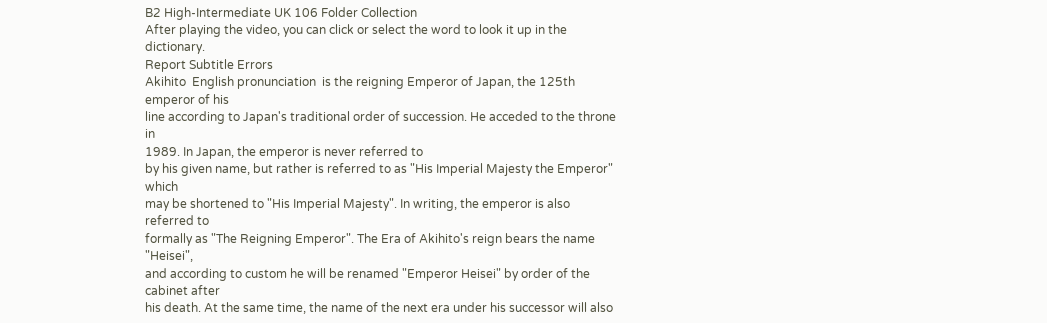B2 High-Intermediate UK 106 Folder Collection
After playing the video, you can click or select the word to look it up in the dictionary.
Report Subtitle Errors
Akihito  English pronunciation  is the reigning Emperor of Japan, the 125th emperor of his
line according to Japan's traditional order of succession. He acceded to the throne in
1989. In Japan, the emperor is never referred to
by his given name, but rather is referred to as "His Imperial Majesty the Emperor" which
may be shortened to "His Imperial Majesty". In writing, the emperor is also referred to
formally as "The Reigning Emperor". The Era of Akihito's reign bears the name "Heisei",
and according to custom he will be renamed "Emperor Heisei" by order of the cabinet after
his death. At the same time, the name of the next era under his successor will also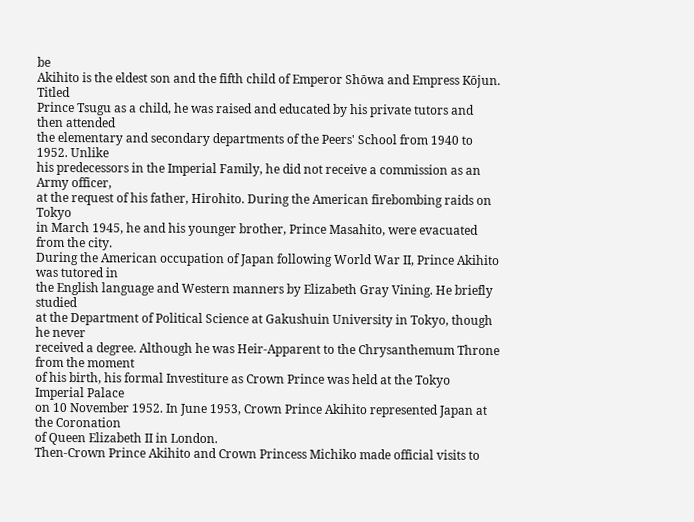be
Akihito is the eldest son and the fifth child of Emperor Shōwa and Empress Kōjun. Titled
Prince Tsugu as a child, he was raised and educated by his private tutors and then attended
the elementary and secondary departments of the Peers' School from 1940 to 1952. Unlike
his predecessors in the Imperial Family, he did not receive a commission as an Army officer,
at the request of his father, Hirohito. During the American firebombing raids on Tokyo
in March 1945, he and his younger brother, Prince Masahito, were evacuated from the city.
During the American occupation of Japan following World War II, Prince Akihito was tutored in
the English language and Western manners by Elizabeth Gray Vining. He briefly studied
at the Department of Political Science at Gakushuin University in Tokyo, though he never
received a degree. Although he was Heir-Apparent to the Chrysanthemum Throne from the moment
of his birth, his formal Investiture as Crown Prince was held at the Tokyo Imperial Palace
on 10 November 1952. In June 1953, Crown Prince Akihito represented Japan at the Coronation
of Queen Elizabeth II in London.
Then-Crown Prince Akihito and Crown Princess Michiko made official visits to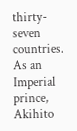thirty-seven
countries. As an Imperial prince, Akihito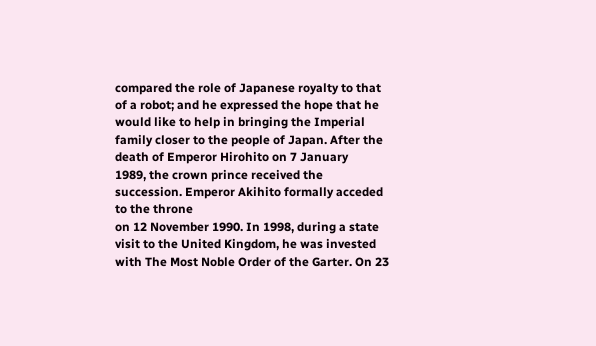compared the role of Japanese royalty to that
of a robot; and he expressed the hope that he would like to help in bringing the Imperial
family closer to the people of Japan. After the death of Emperor Hirohito on 7 January
1989, the crown prince received the succession. Emperor Akihito formally acceded to the throne
on 12 November 1990. In 1998, during a state visit to the United Kingdom, he was invested
with The Most Noble Order of the Garter. On 23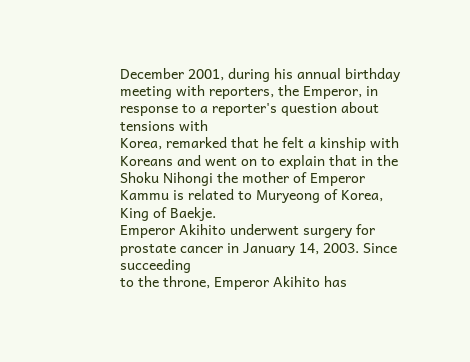December 2001, during his annual birthday
meeting with reporters, the Emperor, in response to a reporter's question about tensions with
Korea, remarked that he felt a kinship with Koreans and went on to explain that in the
Shoku Nihongi the mother of Emperor Kammu is related to Muryeong of Korea, King of Baekje.
Emperor Akihito underwent surgery for prostate cancer in January 14, 2003. Since succeeding
to the throne, Emperor Akihito has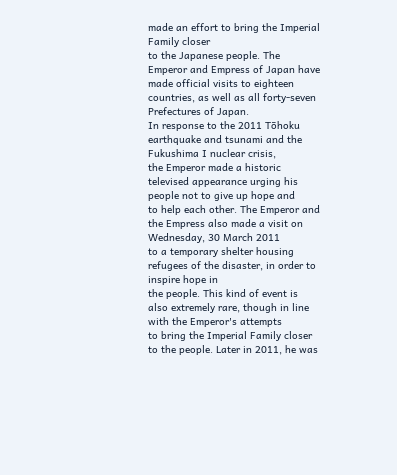made an effort to bring the Imperial Family closer
to the Japanese people. The Emperor and Empress of Japan have made official visits to eighteen
countries, as well as all forty-seven Prefectures of Japan.
In response to the 2011 Tōhoku earthquake and tsunami and the Fukushima I nuclear crisis,
the Emperor made a historic televised appearance urging his people not to give up hope and
to help each other. The Emperor and the Empress also made a visit on Wednesday, 30 March 2011
to a temporary shelter housing refugees of the disaster, in order to inspire hope in
the people. This kind of event is also extremely rare, though in line with the Emperor's attempts
to bring the Imperial Family closer to the people. Later in 2011, he was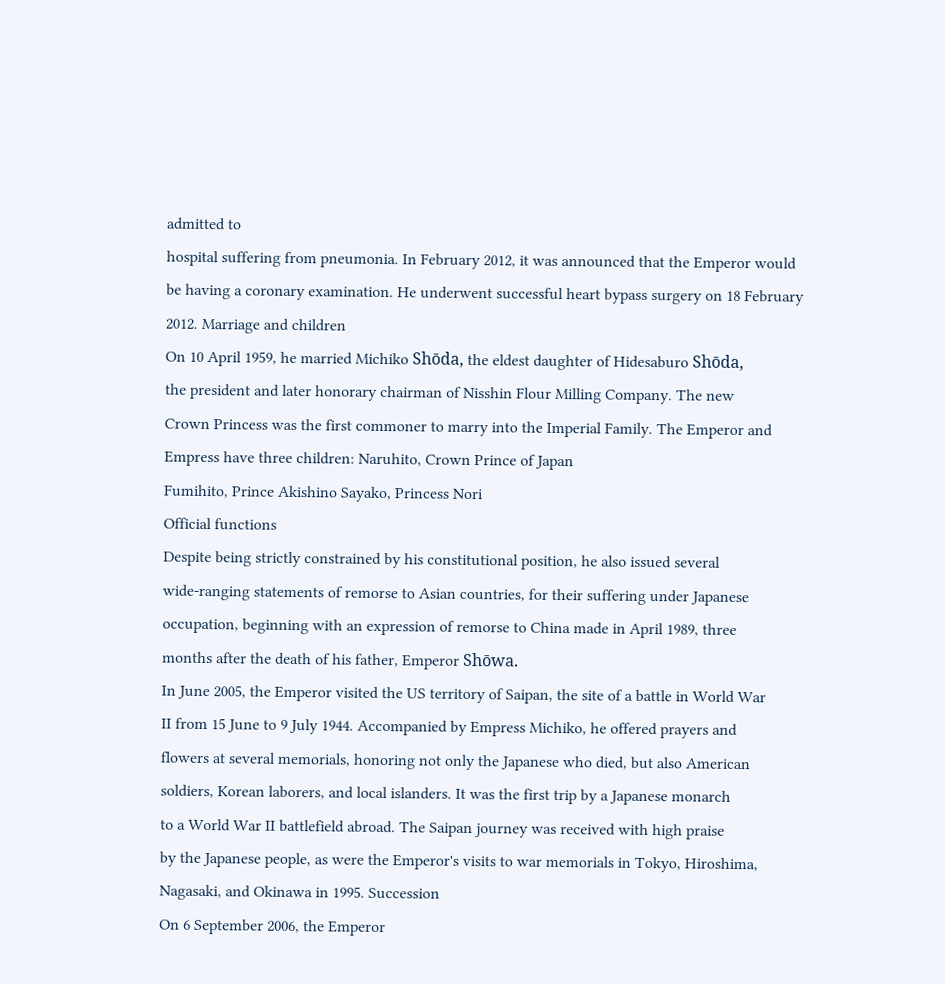admitted to
hospital suffering from pneumonia. In February 2012, it was announced that the Emperor would
be having a coronary examination. He underwent successful heart bypass surgery on 18 February
2012. Marriage and children
On 10 April 1959, he married Michiko Shōda, the eldest daughter of Hidesaburo Shōda,
the president and later honorary chairman of Nisshin Flour Milling Company. The new
Crown Princess was the first commoner to marry into the Imperial Family. The Emperor and
Empress have three children: Naruhito, Crown Prince of Japan
Fumihito, Prince Akishino Sayako, Princess Nori
Official functions
Despite being strictly constrained by his constitutional position, he also issued several
wide-ranging statements of remorse to Asian countries, for their suffering under Japanese
occupation, beginning with an expression of remorse to China made in April 1989, three
months after the death of his father, Emperor Shōwa.
In June 2005, the Emperor visited the US territory of Saipan, the site of a battle in World War
II from 15 June to 9 July 1944. Accompanied by Empress Michiko, he offered prayers and
flowers at several memorials, honoring not only the Japanese who died, but also American
soldiers, Korean laborers, and local islanders. It was the first trip by a Japanese monarch
to a World War II battlefield abroad. The Saipan journey was received with high praise
by the Japanese people, as were the Emperor's visits to war memorials in Tokyo, Hiroshima,
Nagasaki, and Okinawa in 1995. Succession
On 6 September 2006, the Emperor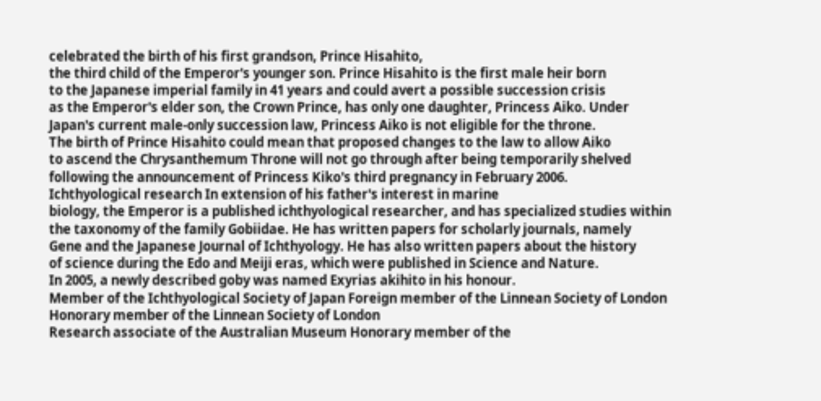celebrated the birth of his first grandson, Prince Hisahito,
the third child of the Emperor's younger son. Prince Hisahito is the first male heir born
to the Japanese imperial family in 41 years and could avert a possible succession crisis
as the Emperor's elder son, the Crown Prince, has only one daughter, Princess Aiko. Under
Japan's current male-only succession law, Princess Aiko is not eligible for the throne.
The birth of Prince Hisahito could mean that proposed changes to the law to allow Aiko
to ascend the Chrysanthemum Throne will not go through after being temporarily shelved
following the announcement of Princess Kiko's third pregnancy in February 2006.
Ichthyological research In extension of his father's interest in marine
biology, the Emperor is a published ichthyological researcher, and has specialized studies within
the taxonomy of the family Gobiidae. He has written papers for scholarly journals, namely
Gene and the Japanese Journal of Ichthyology. He has also written papers about the history
of science during the Edo and Meiji eras, which were published in Science and Nature.
In 2005, a newly described goby was named Exyrias akihito in his honour.
Member of the Ichthyological Society of Japan Foreign member of the Linnean Society of London
Honorary member of the Linnean Society of London
Research associate of the Australian Museum Honorary member of the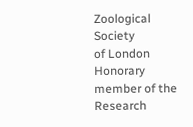Zoological Society
of London Honorary member of the Research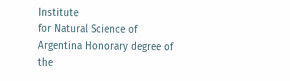Institute
for Natural Science of Argentina Honorary degree of the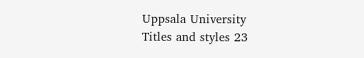Uppsala University
Titles and styles 23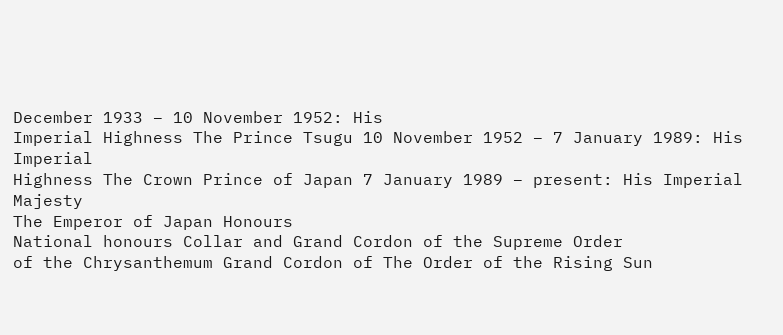December 1933 – 10 November 1952: His
Imperial Highness The Prince Tsugu 10 November 1952 – 7 January 1989: His Imperial
Highness The Crown Prince of Japan 7 January 1989 – present: His Imperial Majesty
The Emperor of Japan Honours
National honours Collar and Grand Cordon of the Supreme Order
of the Chrysanthemum Grand Cordon of The Order of the Rising Sun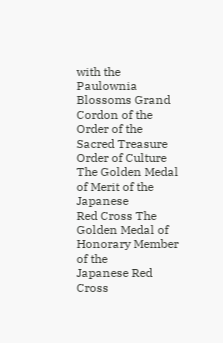with the Paulownia Blossoms Grand Cordon of the Order of the Sacred Treasure
Order of Culture The Golden Medal of Merit of the Japanese
Red Cross The Golden Medal of Honorary Member of the
Japanese Red Cross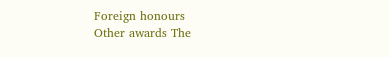Foreign honours
Other awards The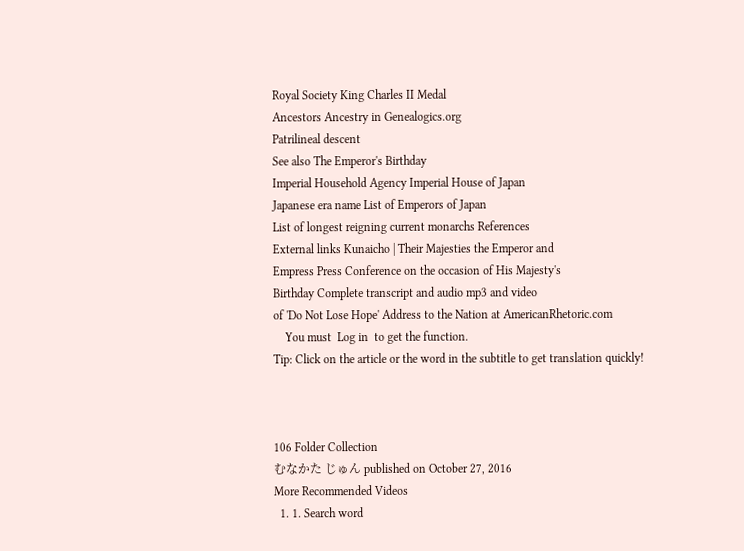Royal Society King Charles II Medal
Ancestors Ancestry in Genealogics.org
Patrilineal descent
See also The Emperor's Birthday
Imperial Household Agency Imperial House of Japan
Japanese era name List of Emperors of Japan
List of longest reigning current monarchs References
External links Kunaicho | Their Majesties the Emperor and
Empress Press Conference on the occasion of His Majesty's
Birthday Complete transcript and audio mp3 and video
of 'Do Not Lose Hope' Address to the Nation at AmericanRhetoric.com
    You must  Log in  to get the function.
Tip: Click on the article or the word in the subtitle to get translation quickly!



106 Folder Collection
むなかた じゅん published on October 27, 2016
More Recommended Videos
  1. 1. Search word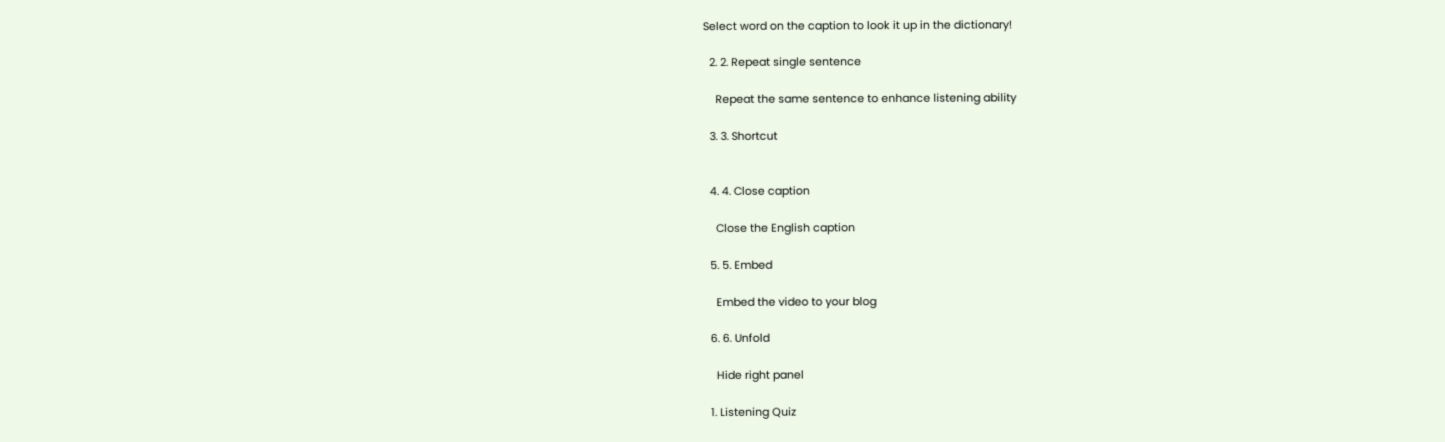Select word on the caption to look it up in the dictionary!

  2. 2. Repeat single sentence

    Repeat the same sentence to enhance listening ability

  3. 3. Shortcut


  4. 4. Close caption

    Close the English caption

  5. 5. Embed

    Embed the video to your blog

  6. 6. Unfold

    Hide right panel

  1. Listening Quiz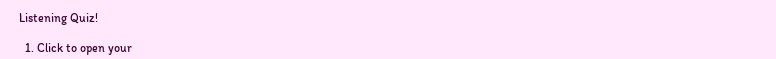Listening Quiz!

  1. Click to open your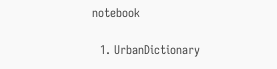notebook

  1. UrbanDictionary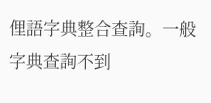俚語字典整合查詢。一般字典查詢不到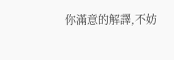你滿意的解譯,不妨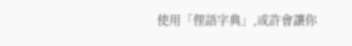使用「俚語字典」,或許會讓你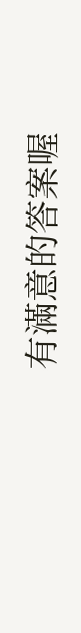有滿意的答案喔